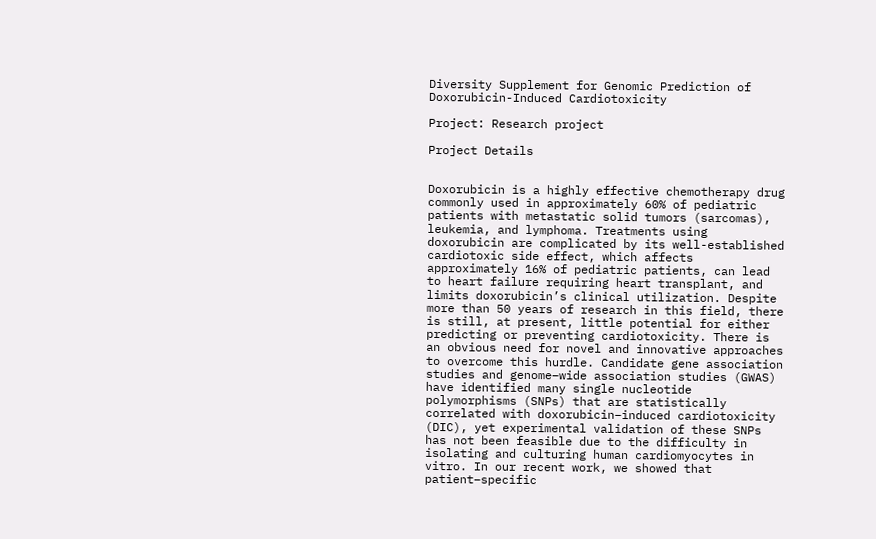Diversity Supplement for Genomic Prediction of Doxorubicin-Induced Cardiotoxicity

Project: Research project

Project Details


Doxorubicin is a highly effective chemotherapy drug commonly used in approximately 60% of pediatric patients with metastatic solid tumors (sarcomas), leukemia, and lymphoma. Treatments using doxorubicin are complicated by its well-established cardiotoxic side effect, which affects approximately 16% of pediatric patients, can lead to heart failure requiring heart transplant, and limits doxorubicin’s clinical utilization. Despite more than 50 years of research in this field, there is still, at present, little potential for either predicting or preventing cardiotoxicity. There is an obvious need for novel and innovative approaches to overcome this hurdle. Candidate gene association studies and genome–wide association studies (GWAS) have identified many single nucleotide polymorphisms (SNPs) that are statistically correlated with doxorubicin–induced cardiotoxicity (DIC), yet experimental validation of these SNPs has not been feasible due to the difficulty in isolating and culturing human cardiomyocytes in vitro. In our recent work, we showed that patient–specific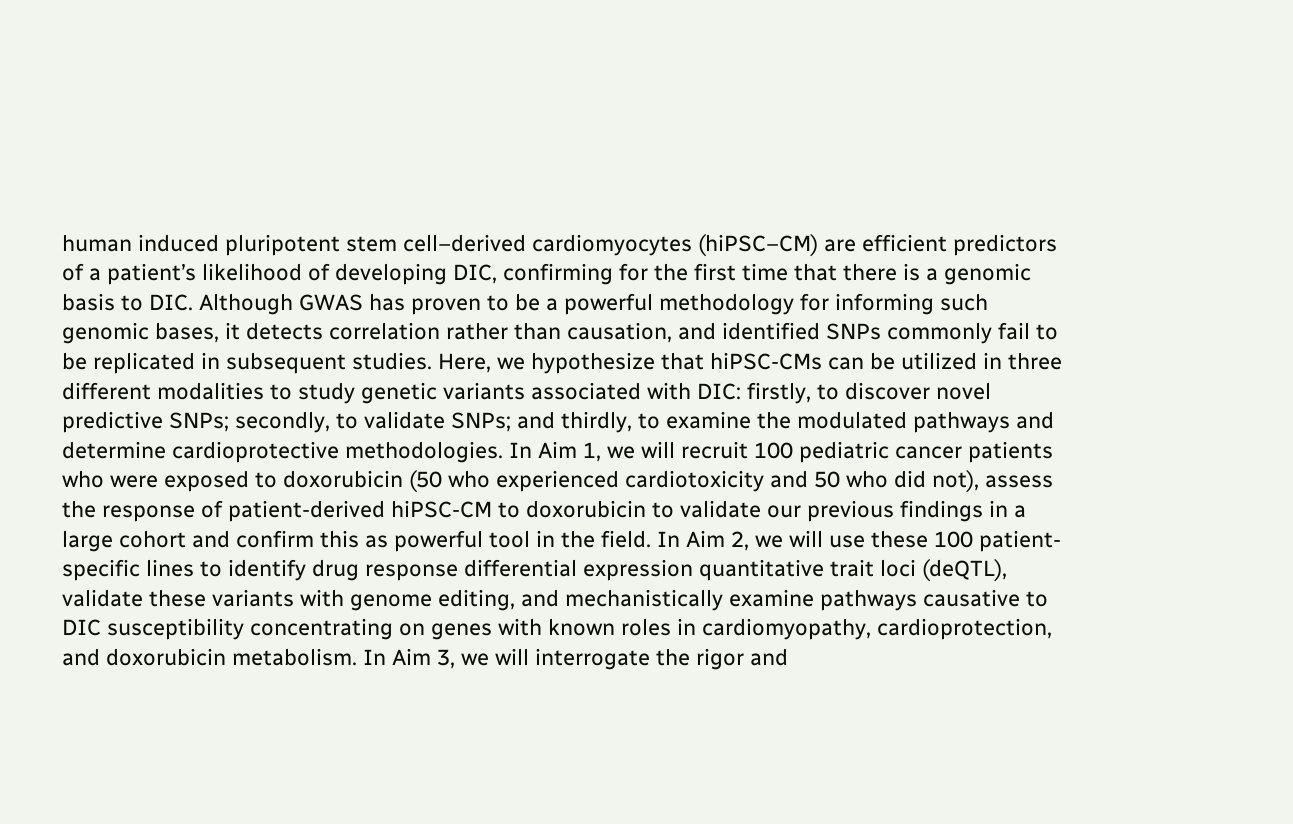human induced pluripotent stem cell–derived cardiomyocytes (hiPSC–CM) are efficient predictors of a patient’s likelihood of developing DIC, confirming for the first time that there is a genomic basis to DIC. Although GWAS has proven to be a powerful methodology for informing such genomic bases, it detects correlation rather than causation, and identified SNPs commonly fail to be replicated in subsequent studies. Here, we hypothesize that hiPSC-CMs can be utilized in three different modalities to study genetic variants associated with DIC: firstly, to discover novel predictive SNPs; secondly, to validate SNPs; and thirdly, to examine the modulated pathways and determine cardioprotective methodologies. In Aim 1, we will recruit 100 pediatric cancer patients who were exposed to doxorubicin (50 who experienced cardiotoxicity and 50 who did not), assess the response of patient-derived hiPSC-CM to doxorubicin to validate our previous findings in a large cohort and confirm this as powerful tool in the field. In Aim 2, we will use these 100 patient-specific lines to identify drug response differential expression quantitative trait loci (deQTL), validate these variants with genome editing, and mechanistically examine pathways causative to DIC susceptibility concentrating on genes with known roles in cardiomyopathy, cardioprotection, and doxorubicin metabolism. In Aim 3, we will interrogate the rigor and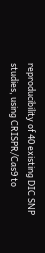reproducibility of 40 existing DIC SNP studies, using CRISPR/Cas9 to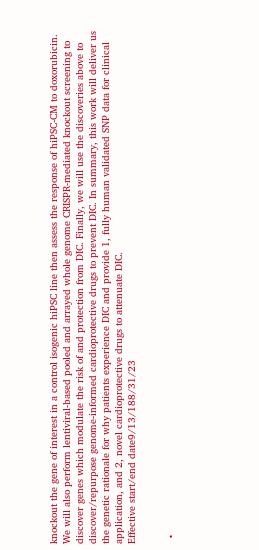knockout the gene of interest in a control isogenic hiPSC line then assess the response of hiPSC-CM to doxorubicin. We will also perform lentiviral-based pooled and arrayed whole genome CRISPR-mediated knockout screening to discover genes which modulate the risk of and protection from DIC. Finally, we will use the discoveries above to discover/repurpose genome-informed cardioprotective drugs to prevent DIC. In summary, this work will deliver us the genetic rationale for why patients experience DIC and provide 1, fully human validated SNP data for clinical application, and 2, novel cardioprotective drugs to attenuate DIC.
Effective start/end date9/13/188/31/23


  •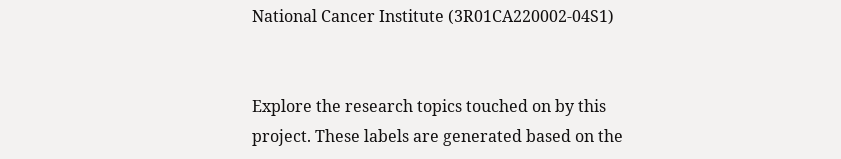National Cancer Institute (3R01CA220002-04S1)


Explore the research topics touched on by this project. These labels are generated based on the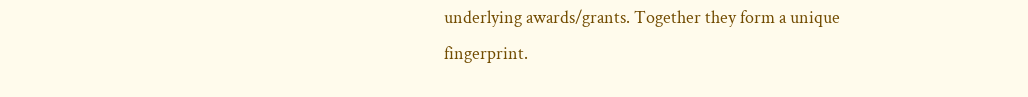underlying awards/grants. Together they form a unique fingerprint.